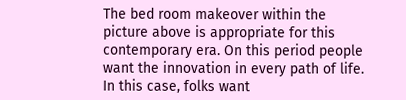The bed room makeover within the picture above is appropriate for this contemporary era. On this period people want the innovation in every path of life. In this case, folks want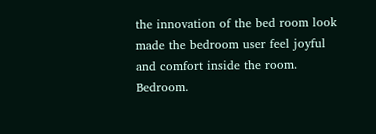the innovation of the bed room look made the bedroom user feel joyful and comfort inside the room. Bedroom.